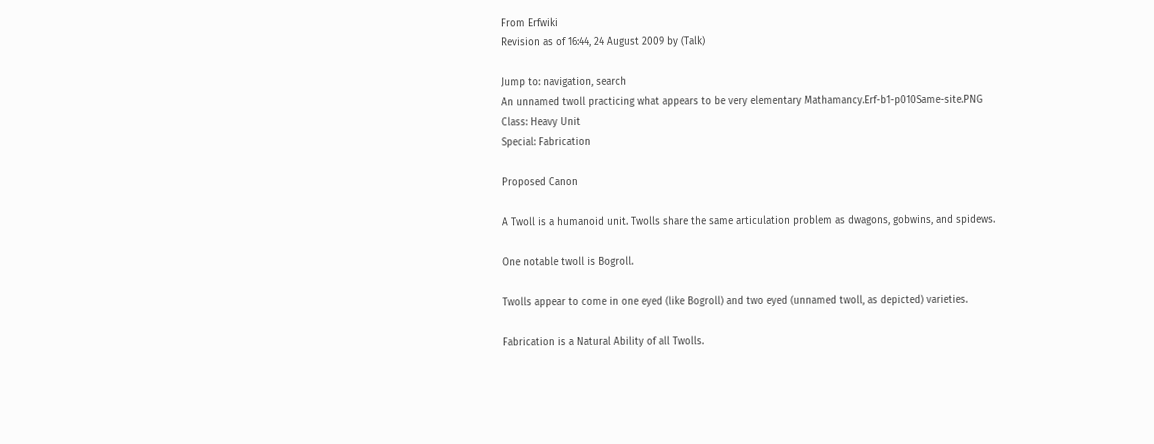From Erfwiki
Revision as of 16:44, 24 August 2009 by (Talk)

Jump to: navigation, search
An unnamed twoll practicing what appears to be very elementary Mathamancy.Erf-b1-p010Same-site.PNG
Class: Heavy Unit
Special: Fabrication

Proposed Canon

A Twoll is a humanoid unit. Twolls share the same articulation problem as dwagons, gobwins, and spidews.

One notable twoll is Bogroll.

Twolls appear to come in one eyed (like Bogroll) and two eyed (unnamed twoll, as depicted) varieties.

Fabrication is a Natural Ability of all Twolls.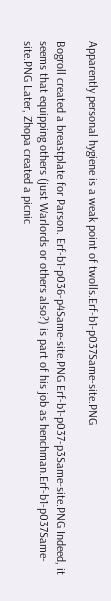Apparently personal hygiene is a weak point of twolls.Erf-b1-p037Same-site.PNG

Bogroll created a breastplate for Parson. Erf-b1-p036-p4Same-site.PNG Erf-b1-p037-p3Same-site.PNG Indeed, it seems that equipping others (just Warlords or others also?) is part of his job as henchman.Erf-b1-p037Same-site.PNG Later, Zhopa created a picnic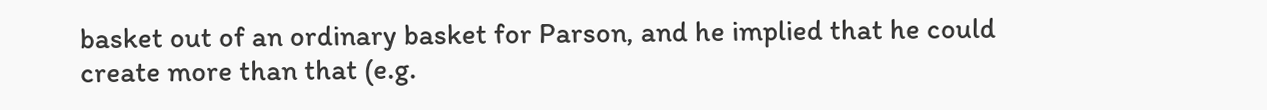basket out of an ordinary basket for Parson, and he implied that he could create more than that (e.g.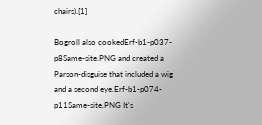chairs).[1]

Bogroll also cookedErf-b1-p037-p8Same-site.PNG and created a Parson-disguise that included a wig and a second eye.Erf-b1-p074-p11Same-site.PNG It's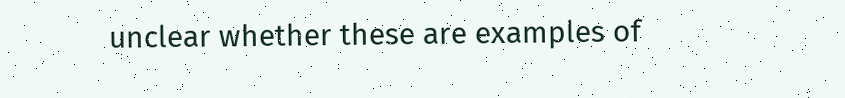unclear whether these are examples of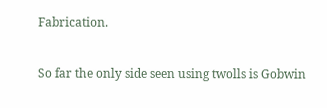Fabrication.

So far the only side seen using twolls is Gobwin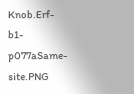Knob.Erf-b1-p077aSame-site.PNG